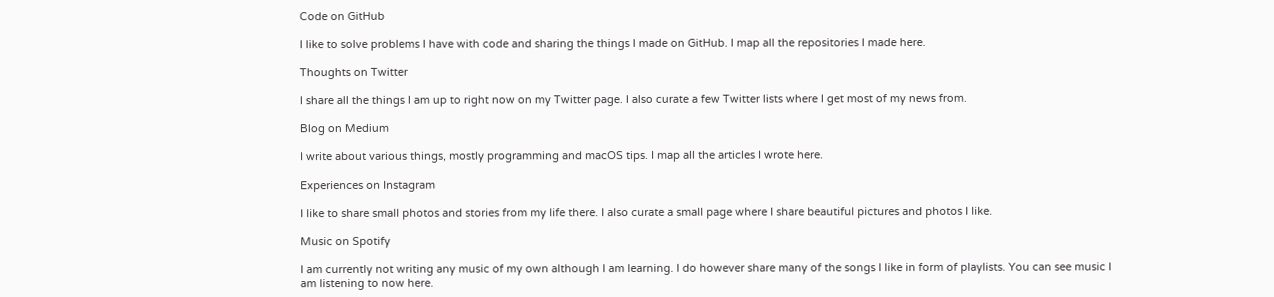Code on GitHub

I like to solve problems I have with code and sharing the things I made on GitHub. I map all the repositories I made here.

Thoughts on Twitter

I share all the things I am up to right now on my Twitter page. I also curate a few Twitter lists where I get most of my news from.

Blog on Medium

I write about various things, mostly programming and macOS tips. I map all the articles I wrote here.

Experiences on Instagram

I like to share small photos and stories from my life there. I also curate a small page where I share beautiful pictures and photos I like.

Music on Spotify

I am currently not writing any music of my own although I am learning. I do however share many of the songs I like in form of playlists. You can see music I am listening to now here.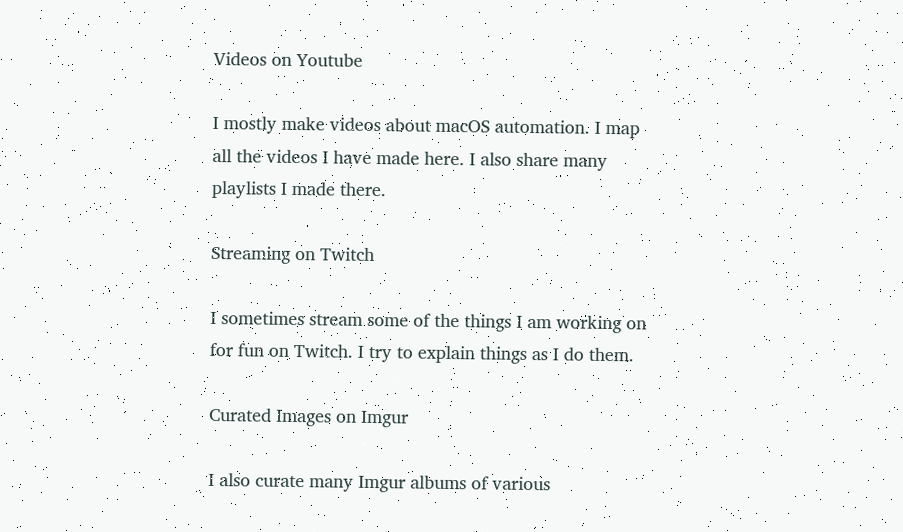Videos on Youtube

I mostly make videos about macOS automation. I map all the videos I have made here. I also share many playlists I made there.

Streaming on Twitch

I sometimes stream some of the things I am working on for fun on Twitch. I try to explain things as I do them.

Curated Images on Imgur

I also curate many Imgur albums of various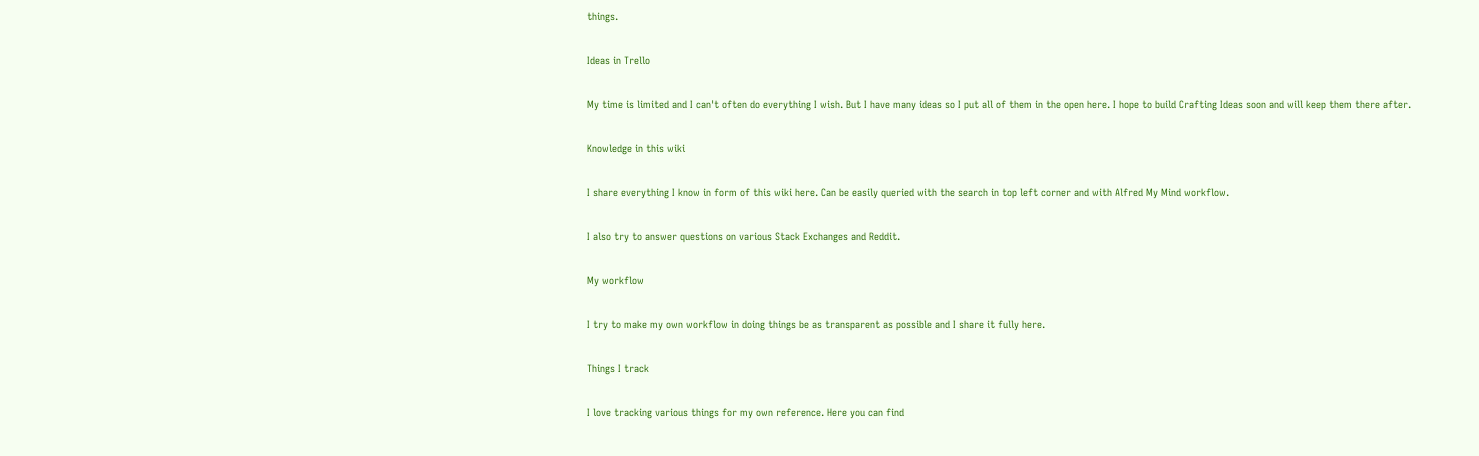things.

Ideas in Trello

My time is limited and I can't often do everything I wish. But I have many ideas so I put all of them in the open here. I hope to build Crafting Ideas soon and will keep them there after.

Knowledge in this wiki

I share everything I know in form of this wiki here. Can be easily queried with the search in top left corner and with Alfred My Mind workflow.

I also try to answer questions on various Stack Exchanges and Reddit.

My workflow

I try to make my own workflow in doing things be as transparent as possible and I share it fully here.

Things I track

I love tracking various things for my own reference. Here you can find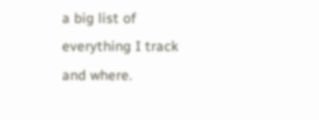a big list of everything I track and where.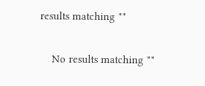results matching ""

    No results matching ""